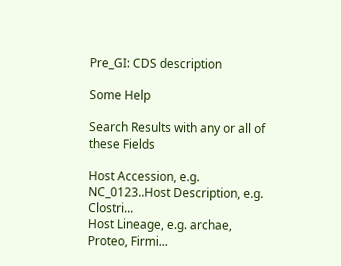Pre_GI: CDS description

Some Help

Search Results with any or all of these Fields

Host Accession, e.g. NC_0123..Host Description, e.g. Clostri...
Host Lineage, e.g. archae, Proteo, Firmi...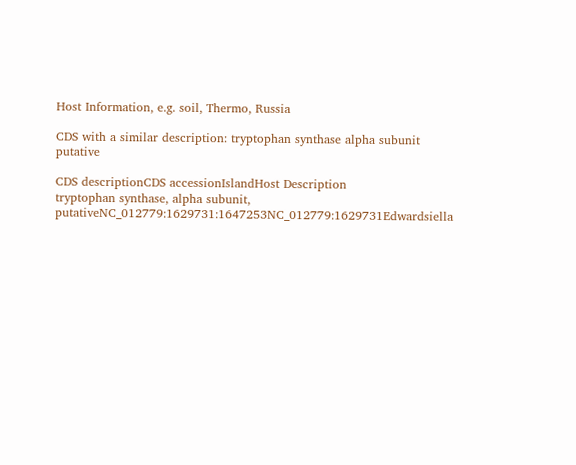Host Information, e.g. soil, Thermo, Russia

CDS with a similar description: tryptophan synthase alpha subunit putative

CDS descriptionCDS accessionIslandHost Description
tryptophan synthase, alpha subunit, putativeNC_012779:1629731:1647253NC_012779:1629731Edwardsiella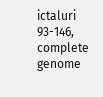ictaluri 93-146, complete genome